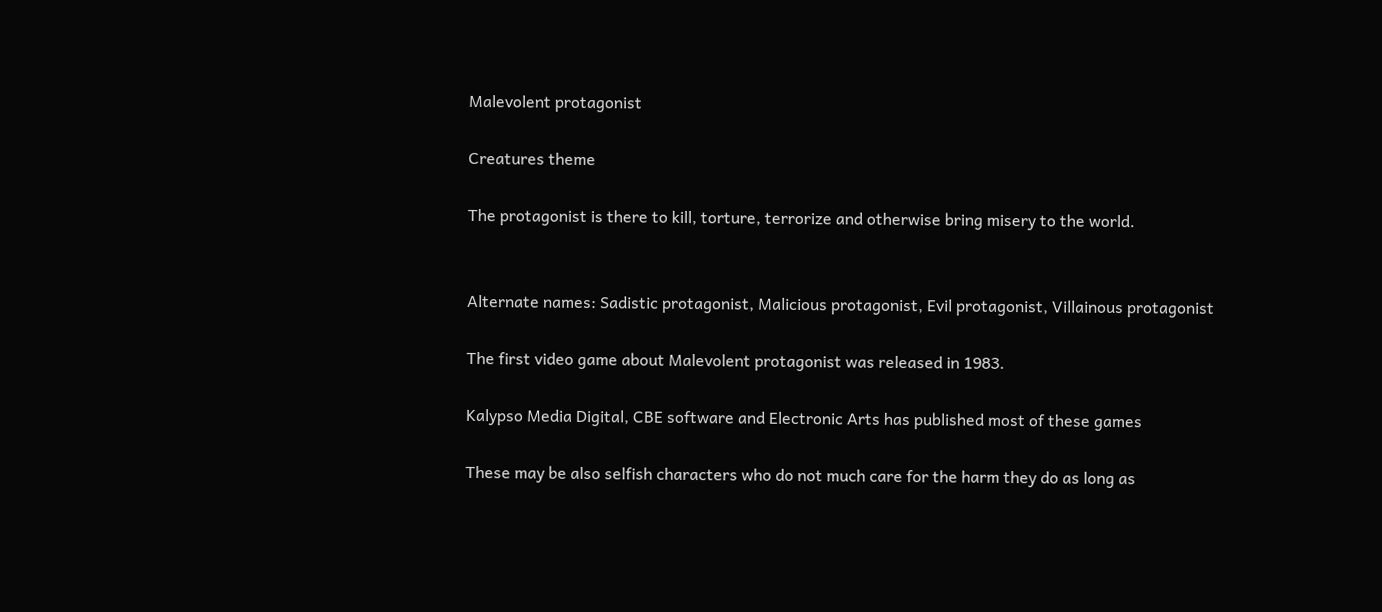Malevolent protagonist

Creatures theme

The protagonist is there to kill, torture, terrorize and otherwise bring misery to the world.


Alternate names: Sadistic protagonist, Malicious protagonist, Evil protagonist, Villainous protagonist

The first video game about Malevolent protagonist was released in 1983.

Kalypso Media Digital, CBE software and Electronic Arts has published most of these games

These may be also selfish characters who do not much care for the harm they do as long as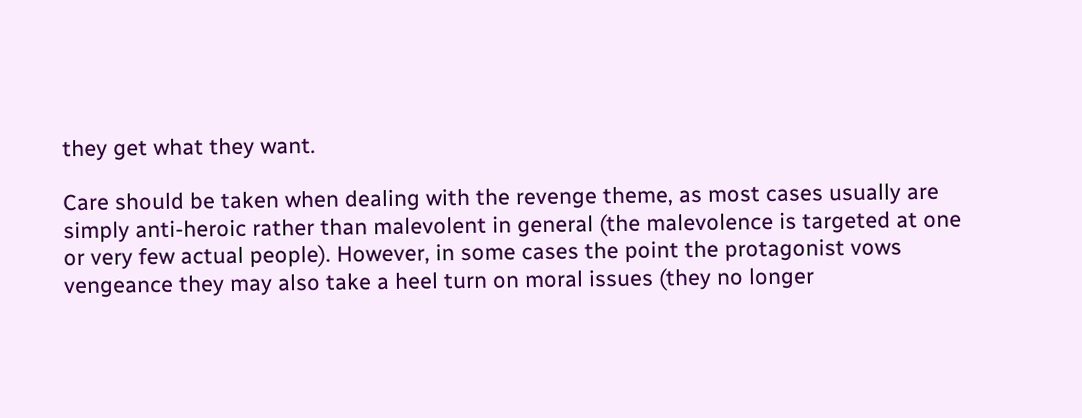they get what they want.

Care should be taken when dealing with the revenge theme, as most cases usually are simply anti-heroic rather than malevolent in general (the malevolence is targeted at one or very few actual people). However, in some cases the point the protagonist vows vengeance they may also take a heel turn on moral issues (they no longer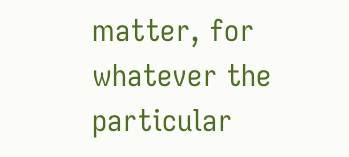matter, for whatever the particular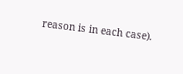reason is in each case).